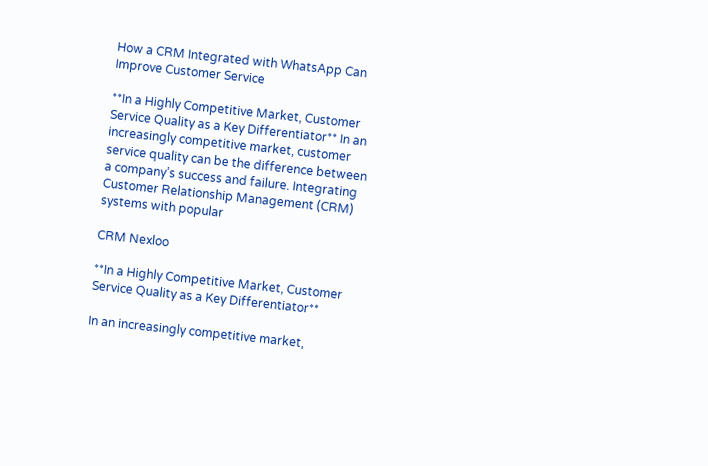How a CRM Integrated with WhatsApp Can Improve Customer Service

**In a Highly Competitive Market, Customer Service Quality as a Key Differentiator** In an increasingly competitive market, customer service quality can be the difference between a company’s success and failure. Integrating Customer Relationship Management (CRM) systems with popular

CRM Nexloo

**In a Highly Competitive Market, Customer Service Quality as a Key Differentiator**

In an increasingly competitive market,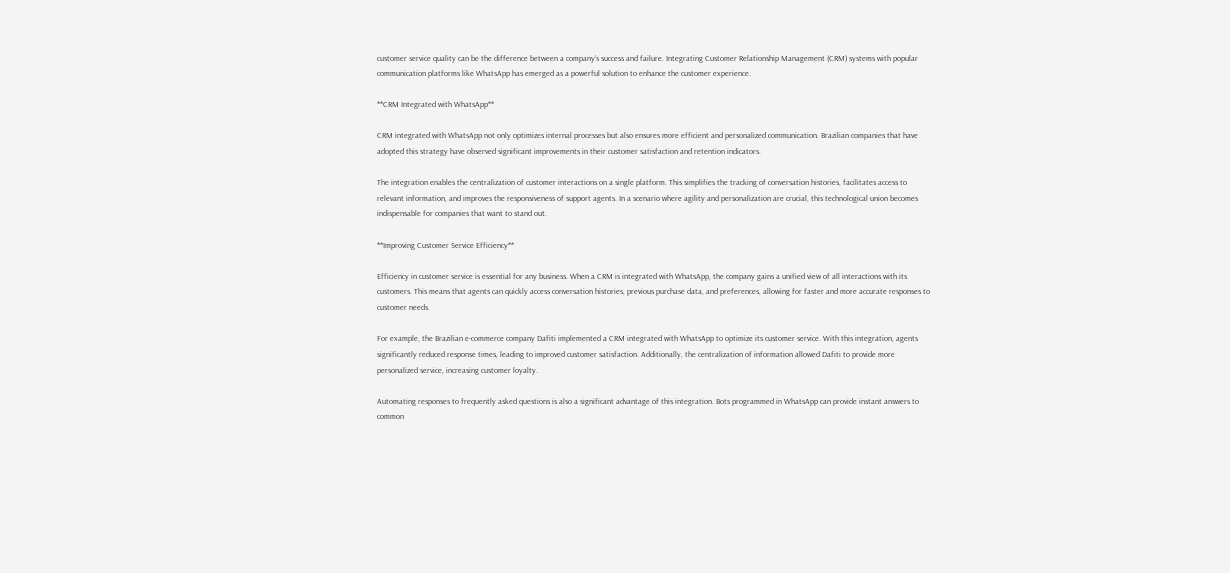customer service quality can be the difference between a company’s success and failure. Integrating Customer Relationship Management (CRM) systems with popular communication platforms like WhatsApp has emerged as a powerful solution to enhance the customer experience.

**CRM Integrated with WhatsApp**

CRM integrated with WhatsApp not only optimizes internal processes but also ensures more efficient and personalized communication. Brazilian companies that have adopted this strategy have observed significant improvements in their customer satisfaction and retention indicators.

The integration enables the centralization of customer interactions on a single platform. This simplifies the tracking of conversation histories, facilitates access to relevant information, and improves the responsiveness of support agents. In a scenario where agility and personalization are crucial, this technological union becomes indispensable for companies that want to stand out.

**Improving Customer Service Efficiency**

Efficiency in customer service is essential for any business. When a CRM is integrated with WhatsApp, the company gains a unified view of all interactions with its customers. This means that agents can quickly access conversation histories, previous purchase data, and preferences, allowing for faster and more accurate responses to customer needs.

For example, the Brazilian e-commerce company Dafiti implemented a CRM integrated with WhatsApp to optimize its customer service. With this integration, agents significantly reduced response times, leading to improved customer satisfaction. Additionally, the centralization of information allowed Dafiti to provide more personalized service, increasing customer loyalty.

Automating responses to frequently asked questions is also a significant advantage of this integration. Bots programmed in WhatsApp can provide instant answers to common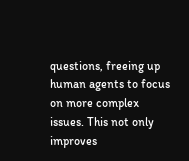questions, freeing up human agents to focus on more complex issues. This not only improves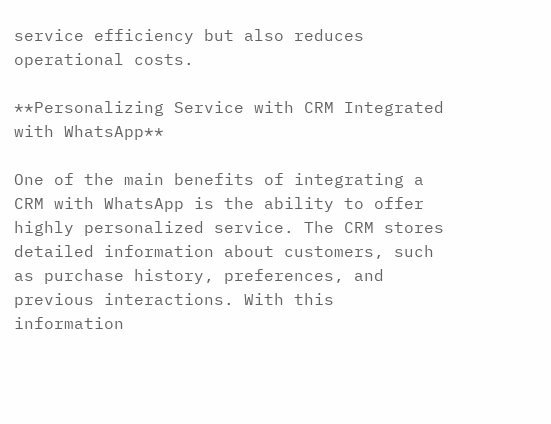service efficiency but also reduces operational costs.

**Personalizing Service with CRM Integrated with WhatsApp**

One of the main benefits of integrating a CRM with WhatsApp is the ability to offer highly personalized service. The CRM stores detailed information about customers, such as purchase history, preferences, and previous interactions. With this information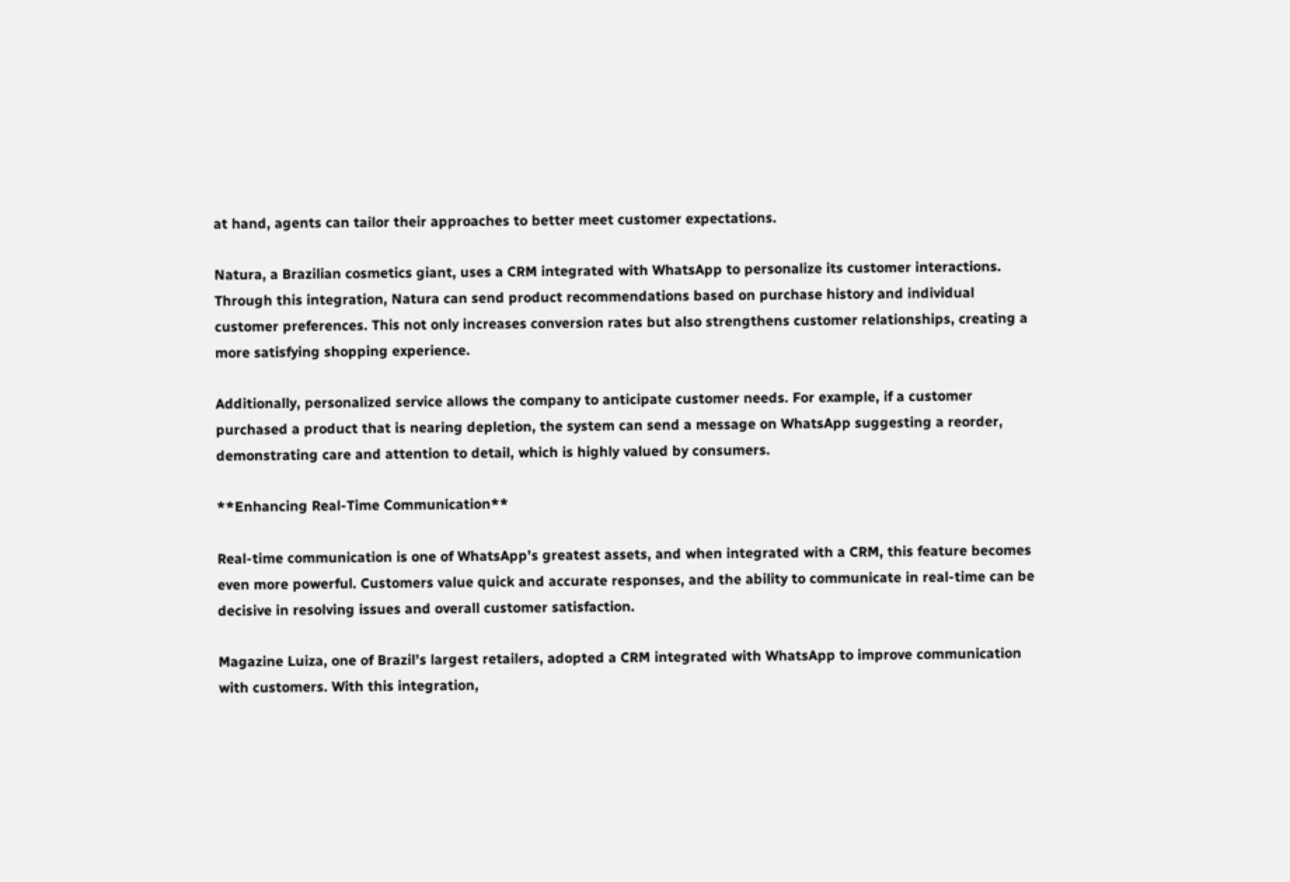at hand, agents can tailor their approaches to better meet customer expectations.

Natura, a Brazilian cosmetics giant, uses a CRM integrated with WhatsApp to personalize its customer interactions. Through this integration, Natura can send product recommendations based on purchase history and individual customer preferences. This not only increases conversion rates but also strengthens customer relationships, creating a more satisfying shopping experience.

Additionally, personalized service allows the company to anticipate customer needs. For example, if a customer purchased a product that is nearing depletion, the system can send a message on WhatsApp suggesting a reorder, demonstrating care and attention to detail, which is highly valued by consumers.

**Enhancing Real-Time Communication**

Real-time communication is one of WhatsApp’s greatest assets, and when integrated with a CRM, this feature becomes even more powerful. Customers value quick and accurate responses, and the ability to communicate in real-time can be decisive in resolving issues and overall customer satisfaction.

Magazine Luiza, one of Brazil’s largest retailers, adopted a CRM integrated with WhatsApp to improve communication with customers. With this integration,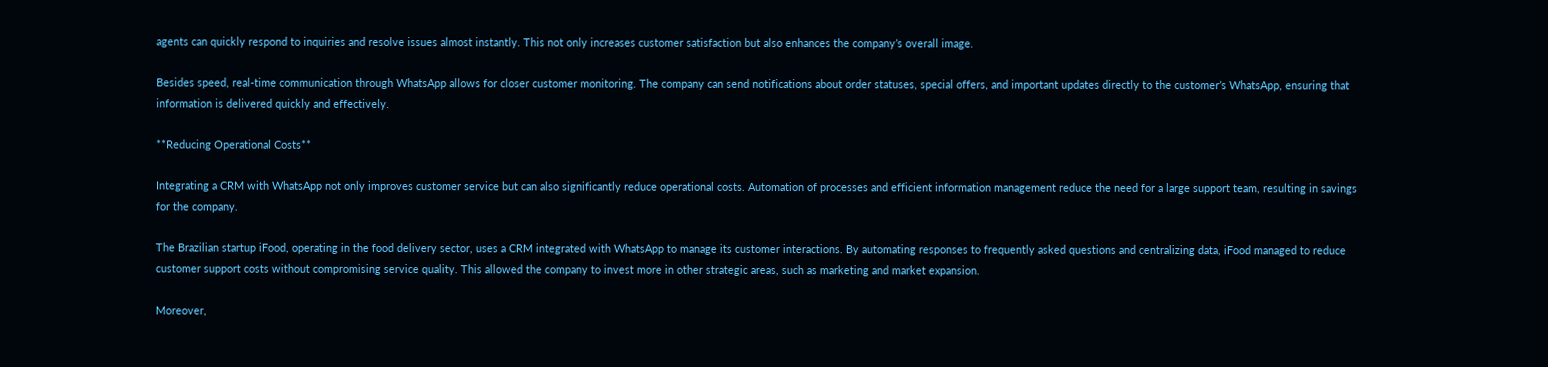agents can quickly respond to inquiries and resolve issues almost instantly. This not only increases customer satisfaction but also enhances the company’s overall image.

Besides speed, real-time communication through WhatsApp allows for closer customer monitoring. The company can send notifications about order statuses, special offers, and important updates directly to the customer’s WhatsApp, ensuring that information is delivered quickly and effectively.

**Reducing Operational Costs**

Integrating a CRM with WhatsApp not only improves customer service but can also significantly reduce operational costs. Automation of processes and efficient information management reduce the need for a large support team, resulting in savings for the company.

The Brazilian startup iFood, operating in the food delivery sector, uses a CRM integrated with WhatsApp to manage its customer interactions. By automating responses to frequently asked questions and centralizing data, iFood managed to reduce customer support costs without compromising service quality. This allowed the company to invest more in other strategic areas, such as marketing and market expansion.

Moreover,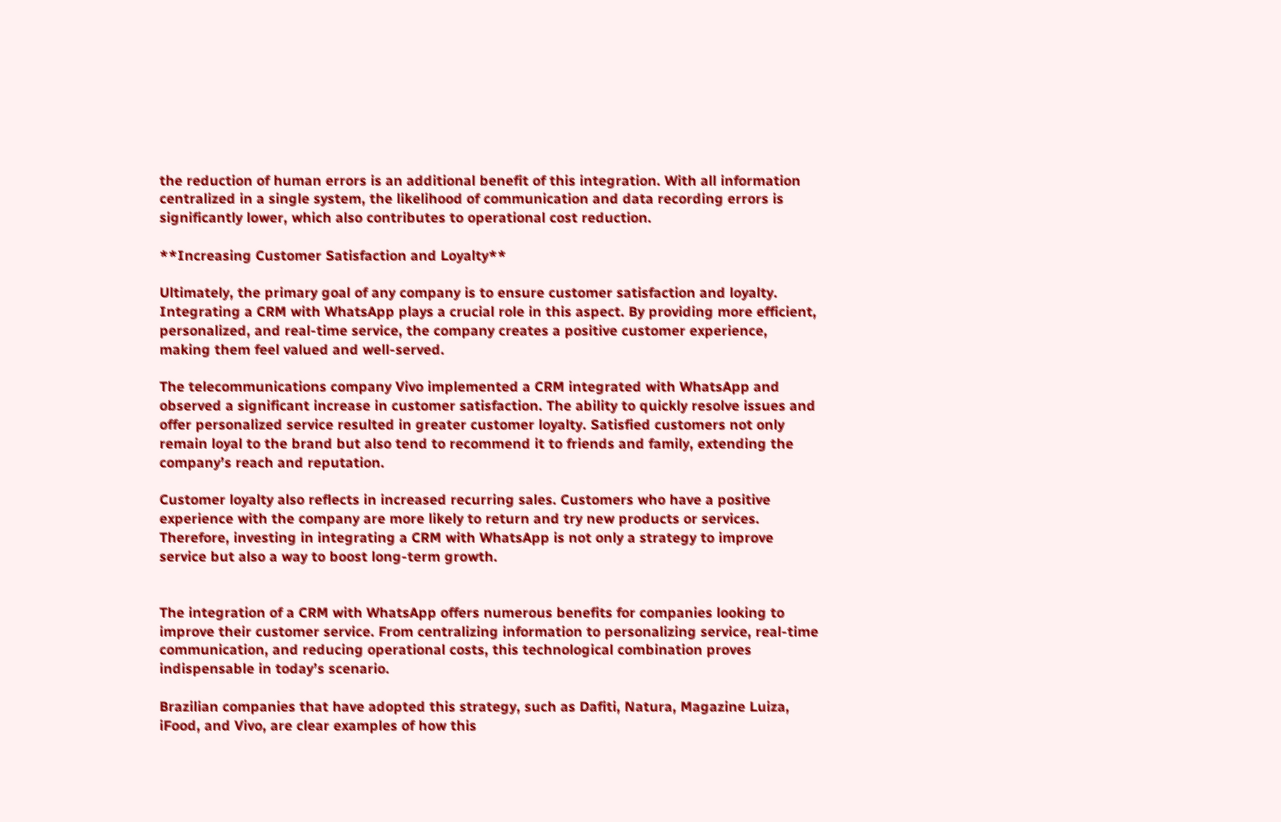the reduction of human errors is an additional benefit of this integration. With all information centralized in a single system, the likelihood of communication and data recording errors is significantly lower, which also contributes to operational cost reduction.

**Increasing Customer Satisfaction and Loyalty**

Ultimately, the primary goal of any company is to ensure customer satisfaction and loyalty. Integrating a CRM with WhatsApp plays a crucial role in this aspect. By providing more efficient, personalized, and real-time service, the company creates a positive customer experience, making them feel valued and well-served.

The telecommunications company Vivo implemented a CRM integrated with WhatsApp and observed a significant increase in customer satisfaction. The ability to quickly resolve issues and offer personalized service resulted in greater customer loyalty. Satisfied customers not only remain loyal to the brand but also tend to recommend it to friends and family, extending the company’s reach and reputation.

Customer loyalty also reflects in increased recurring sales. Customers who have a positive experience with the company are more likely to return and try new products or services. Therefore, investing in integrating a CRM with WhatsApp is not only a strategy to improve service but also a way to boost long-term growth.


The integration of a CRM with WhatsApp offers numerous benefits for companies looking to improve their customer service. From centralizing information to personalizing service, real-time communication, and reducing operational costs, this technological combination proves indispensable in today’s scenario.

Brazilian companies that have adopted this strategy, such as Dafiti, Natura, Magazine Luiza, iFood, and Vivo, are clear examples of how this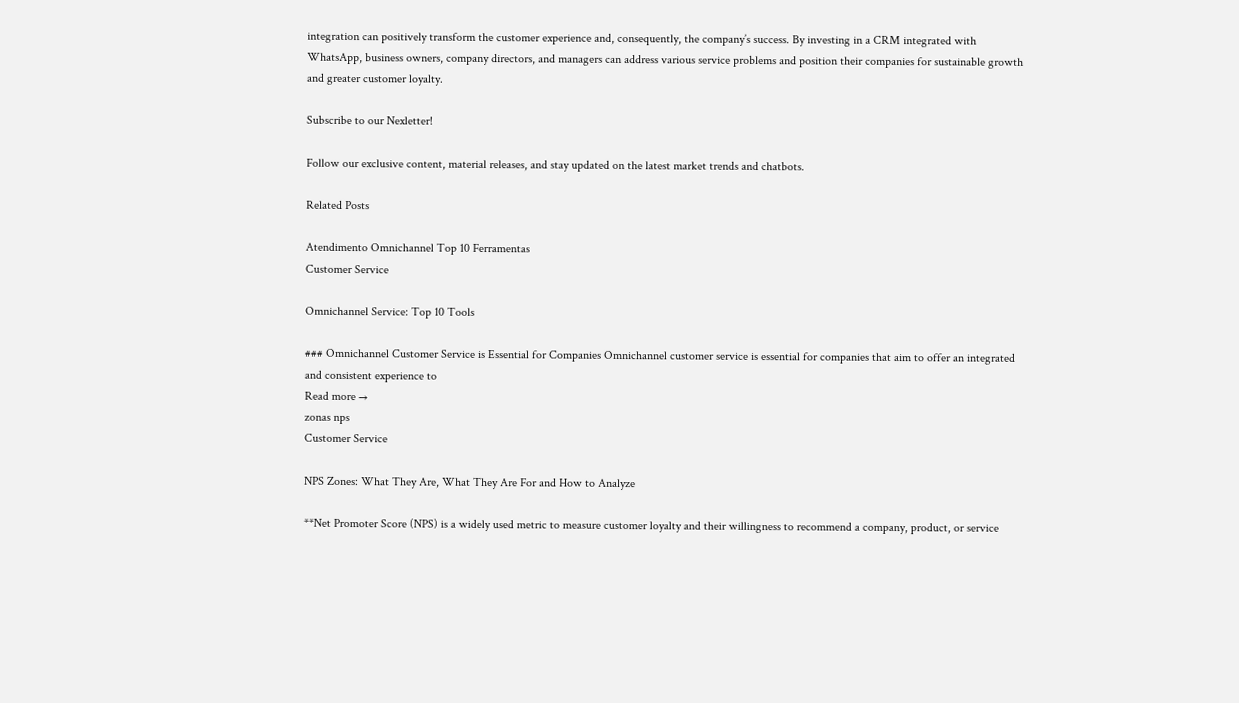integration can positively transform the customer experience and, consequently, the company’s success. By investing in a CRM integrated with WhatsApp, business owners, company directors, and managers can address various service problems and position their companies for sustainable growth and greater customer loyalty.

Subscribe to our Nexletter!

Follow our exclusive content, material releases, and stay updated on the latest market trends and chatbots.

Related Posts

Atendimento Omnichannel Top 10 Ferramentas
Customer Service

Omnichannel Service: Top 10 Tools

### Omnichannel Customer Service is Essential for Companies Omnichannel customer service is essential for companies that aim to offer an integrated and consistent experience to
Read more →
zonas nps
Customer Service

NPS Zones: What They Are, What They Are For and How to Analyze

**Net Promoter Score (NPS) is a widely used metric to measure customer loyalty and their willingness to recommend a company, product, or service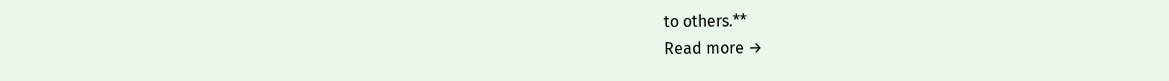to others.**
Read more →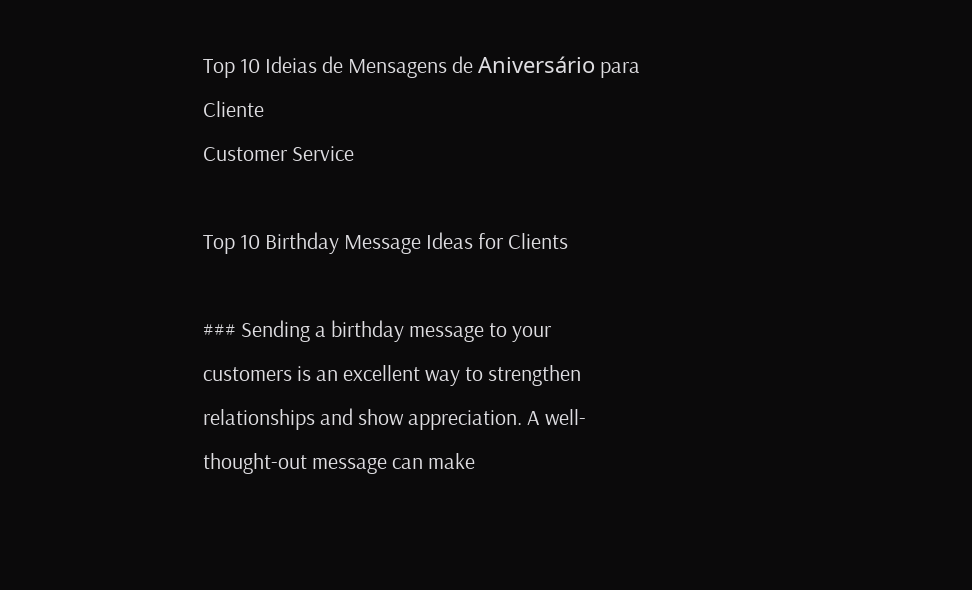Top 10 Ideias de Mensagens de Aniversário para Cliente
Customer Service

Top 10 Birthday Message Ideas for Clients

### Sending a birthday message to your customers is an excellent way to strengthen relationships and show appreciation. A well-thought-out message can make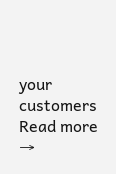your customers
Read more →